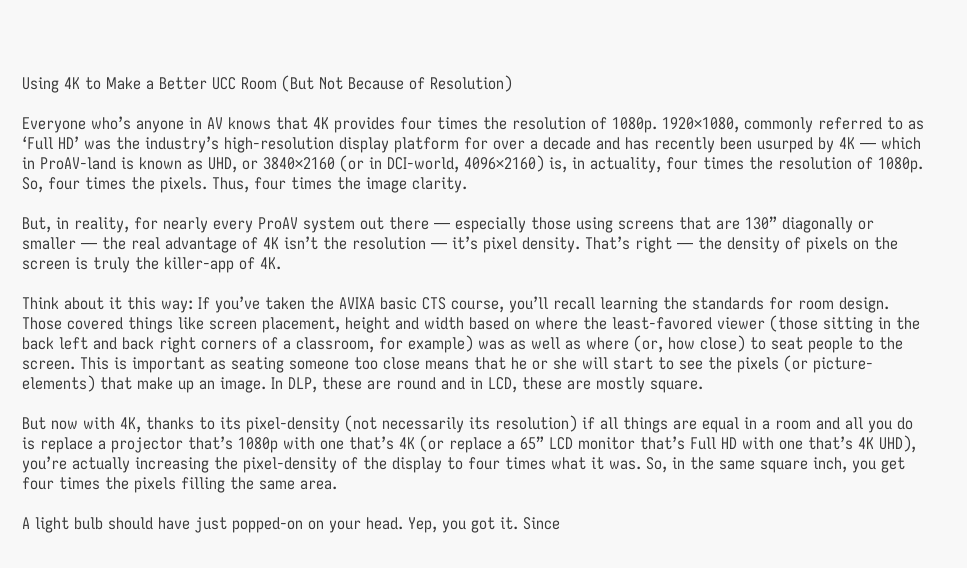Using 4K to Make a Better UCC Room (But Not Because of Resolution)

Everyone who’s anyone in AV knows that 4K provides four times the resolution of 1080p. 1920×1080, commonly referred to as ‘Full HD’ was the industry’s high-resolution display platform for over a decade and has recently been usurped by 4K — which in ProAV-land is known as UHD, or 3840×2160 (or in DCI-world, 4096×2160) is, in actuality, four times the resolution of 1080p. So, four times the pixels. Thus, four times the image clarity.

But, in reality, for nearly every ProAV system out there — especially those using screens that are 130” diagonally or smaller — the real advantage of 4K isn’t the resolution — it’s pixel density. That’s right — the density of pixels on the screen is truly the killer-app of 4K.

Think about it this way: If you’ve taken the AVIXA basic CTS course, you’ll recall learning the standards for room design. Those covered things like screen placement, height and width based on where the least-favored viewer (those sitting in the back left and back right corners of a classroom, for example) was as well as where (or, how close) to seat people to the screen. This is important as seating someone too close means that he or she will start to see the pixels (or picture-elements) that make up an image. In DLP, these are round and in LCD, these are mostly square.

But now with 4K, thanks to its pixel-density (not necessarily its resolution) if all things are equal in a room and all you do is replace a projector that’s 1080p with one that’s 4K (or replace a 65” LCD monitor that’s Full HD with one that’s 4K UHD), you’re actually increasing the pixel-density of the display to four times what it was. So, in the same square inch, you get four times the pixels filling the same area.

A light bulb should have just popped-on on your head. Yep, you got it. Since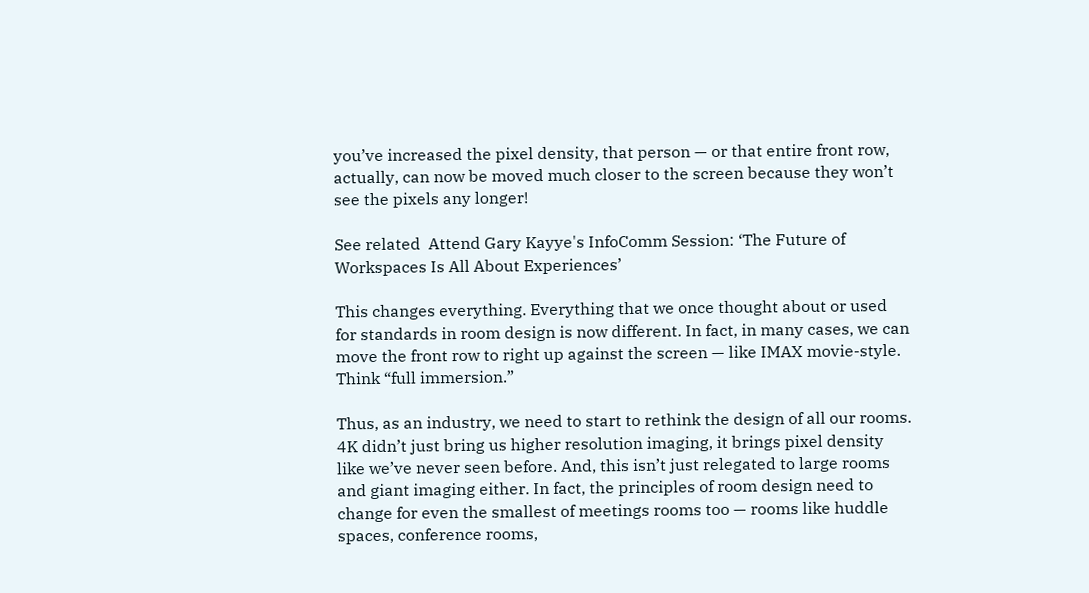you’ve increased the pixel density, that person — or that entire front row, actually, can now be moved much closer to the screen because they won’t see the pixels any longer!

See related  Attend Gary Kayye's InfoComm Session: ‘The Future of Workspaces Is All About Experiences’

This changes everything. Everything that we once thought about or used for standards in room design is now different. In fact, in many cases, we can move the front row to right up against the screen — like IMAX movie-style. Think “full immersion.”

Thus, as an industry, we need to start to rethink the design of all our rooms. 4K didn’t just bring us higher resolution imaging, it brings pixel density like we’ve never seen before. And, this isn’t just relegated to large rooms and giant imaging either. In fact, the principles of room design need to change for even the smallest of meetings rooms too — rooms like huddle spaces, conference rooms,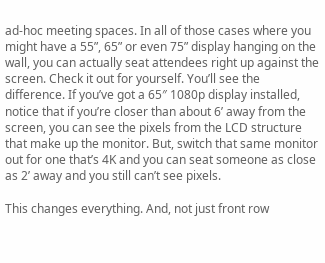ad-hoc meeting spaces. In all of those cases where you might have a 55”, 65” or even 75” display hanging on the wall, you can actually seat attendees right up against the screen. Check it out for yourself. You’ll see the difference. If you’ve got a 65″ 1080p display installed, notice that if you’re closer than about 6’ away from the screen, you can see the pixels from the LCD structure that make up the monitor. But, switch that same monitor out for one that’s 4K and you can seat someone as close as 2’ away and you still can’t see pixels.

This changes everything. And, not just front row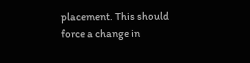placement. This should force a change in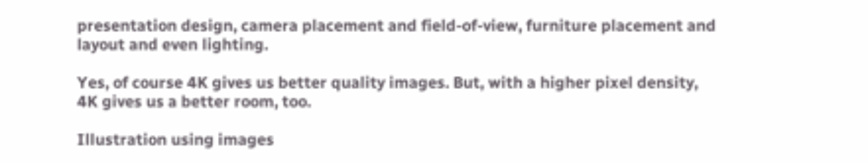presentation design, camera placement and field-of-view, furniture placement and layout and even lighting.

Yes, of course 4K gives us better quality images. But, with a higher pixel density, 4K gives us a better room, too.

Illustration using images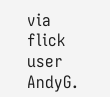via flick user AndyG.